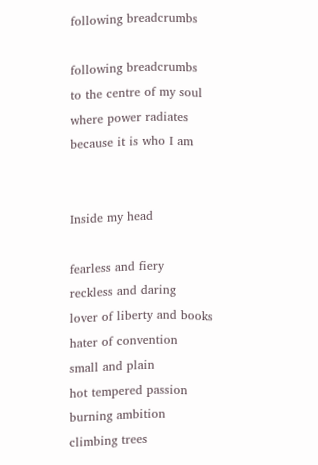following breadcrumbs

following breadcrumbs
to the centre of my soul
where power radiates
because it is who I am


Inside my head

fearless and fiery
reckless and daring
lover of liberty and books
hater of convention
small and plain
hot tempered passion
burning ambition
climbing trees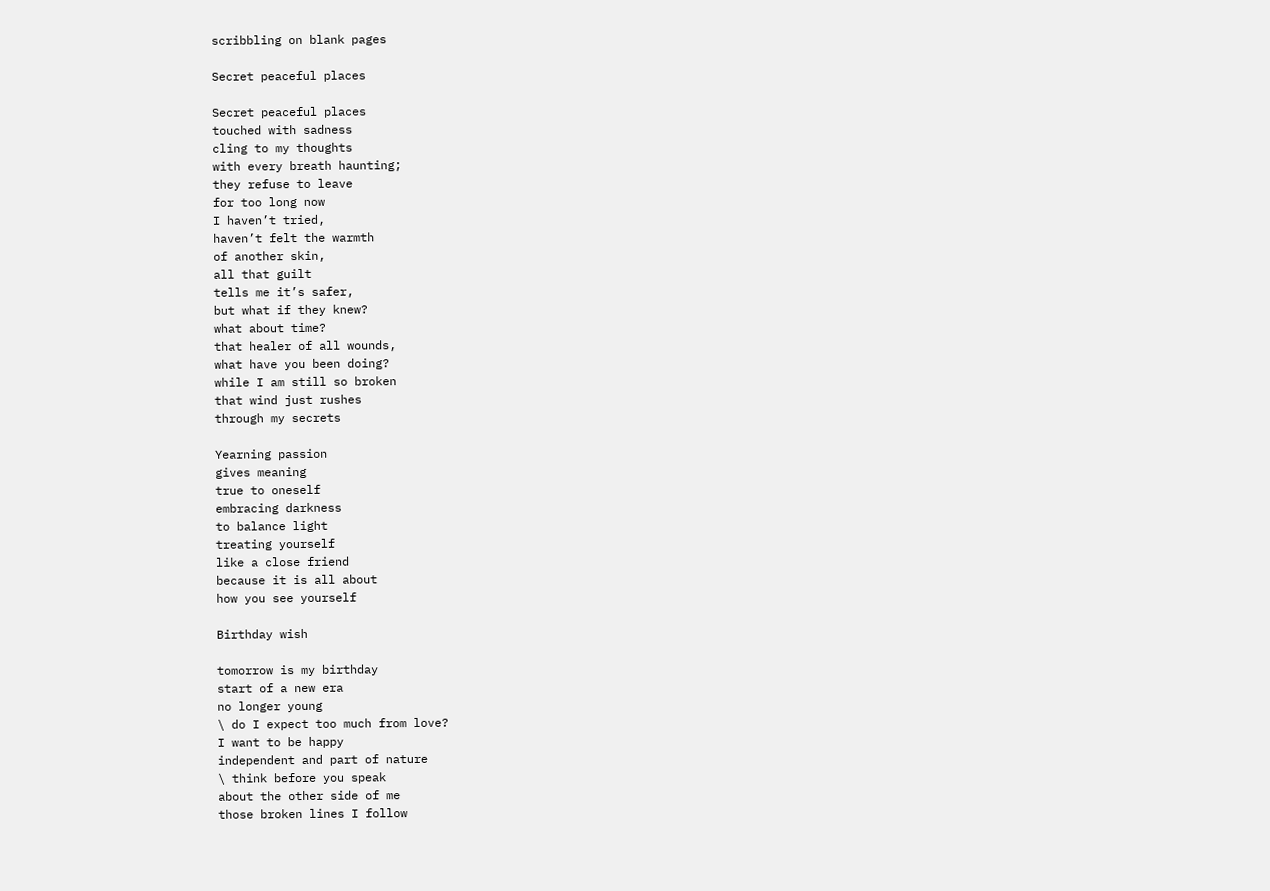scribbling on blank pages

Secret peaceful places

Secret peaceful places
touched with sadness
cling to my thoughts
with every breath haunting;
they refuse to leave
for too long now
I haven’t tried,
haven’t felt the warmth
of another skin,
all that guilt
tells me it’s safer,
but what if they knew?
what about time?
that healer of all wounds,
what have you been doing?
while I am still so broken
that wind just rushes
through my secrets

Yearning passion
gives meaning
true to oneself
embracing darkness
to balance light
treating yourself
like a close friend
because it is all about
how you see yourself

Birthday wish

tomorrow is my birthday
start of a new era
no longer young
\ do I expect too much from love?
I want to be happy
independent and part of nature
\ think before you speak
about the other side of me
those broken lines I follow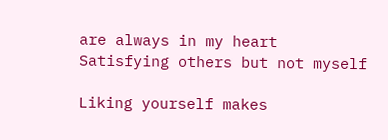are always in my heart
Satisfying others but not myself

Liking yourself makes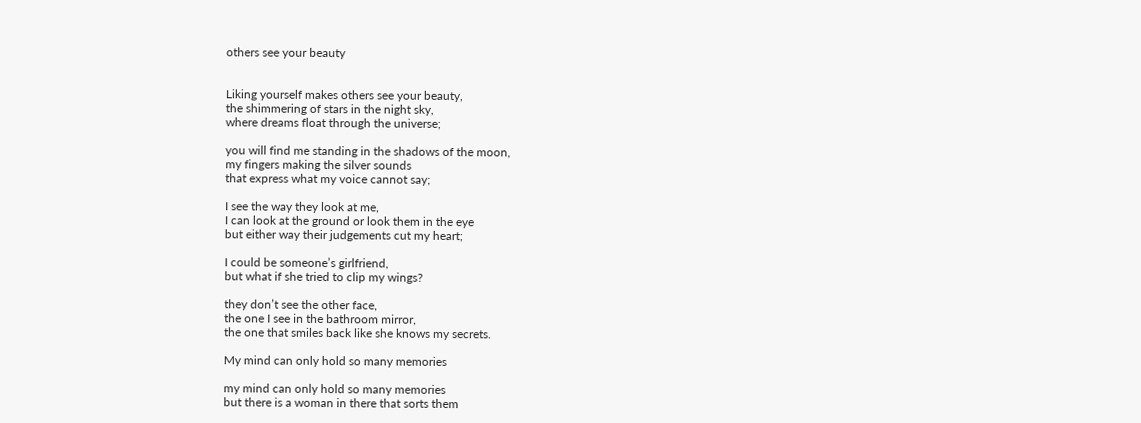others see your beauty


Liking yourself makes others see your beauty,
the shimmering of stars in the night sky,
where dreams float through the universe;

you will find me standing in the shadows of the moon,
my fingers making the silver sounds
that express what my voice cannot say;

I see the way they look at me,
I can look at the ground or look them in the eye
but either way their judgements cut my heart;

I could be someone’s girlfriend,
but what if she tried to clip my wings?

they don’t see the other face,
the one I see in the bathroom mirror,
the one that smiles back like she knows my secrets.

My mind can only hold so many memories

my mind can only hold so many memories
but there is a woman in there that sorts them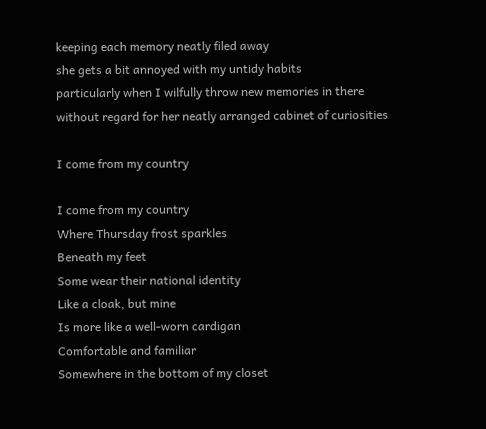keeping each memory neatly filed away
she gets a bit annoyed with my untidy habits
particularly when I wilfully throw new memories in there
without regard for her neatly arranged cabinet of curiosities

I come from my country

I come from my country
Where Thursday frost sparkles
Beneath my feet
Some wear their national identity
Like a cloak, but mine
Is more like a well-worn cardigan
Comfortable and familiar
Somewhere in the bottom of my closet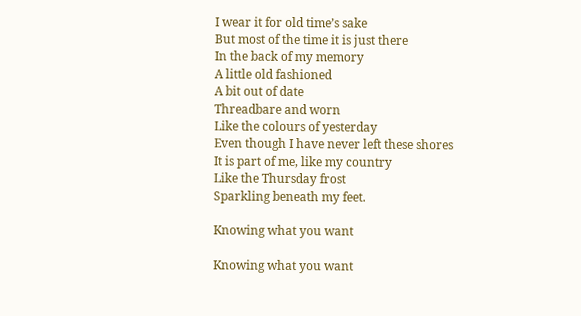I wear it for old time’s sake
But most of the time it is just there
In the back of my memory
A little old fashioned
A bit out of date
Threadbare and worn
Like the colours of yesterday
Even though I have never left these shores
It is part of me, like my country
Like the Thursday frost
Sparkling beneath my feet.

Knowing what you want

Knowing what you want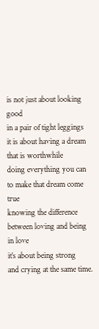is not just about looking good
in a pair of tight leggings
it is about having a dream
that is worthwhile
doing everything you can
to make that dream come true
knowing the difference
between loving and being in love
it’s about being strong
and crying at the same time.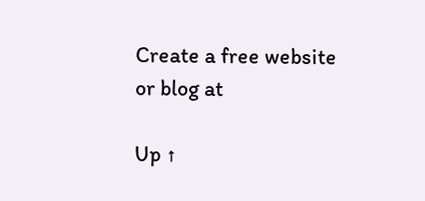Create a free website or blog at

Up ↑